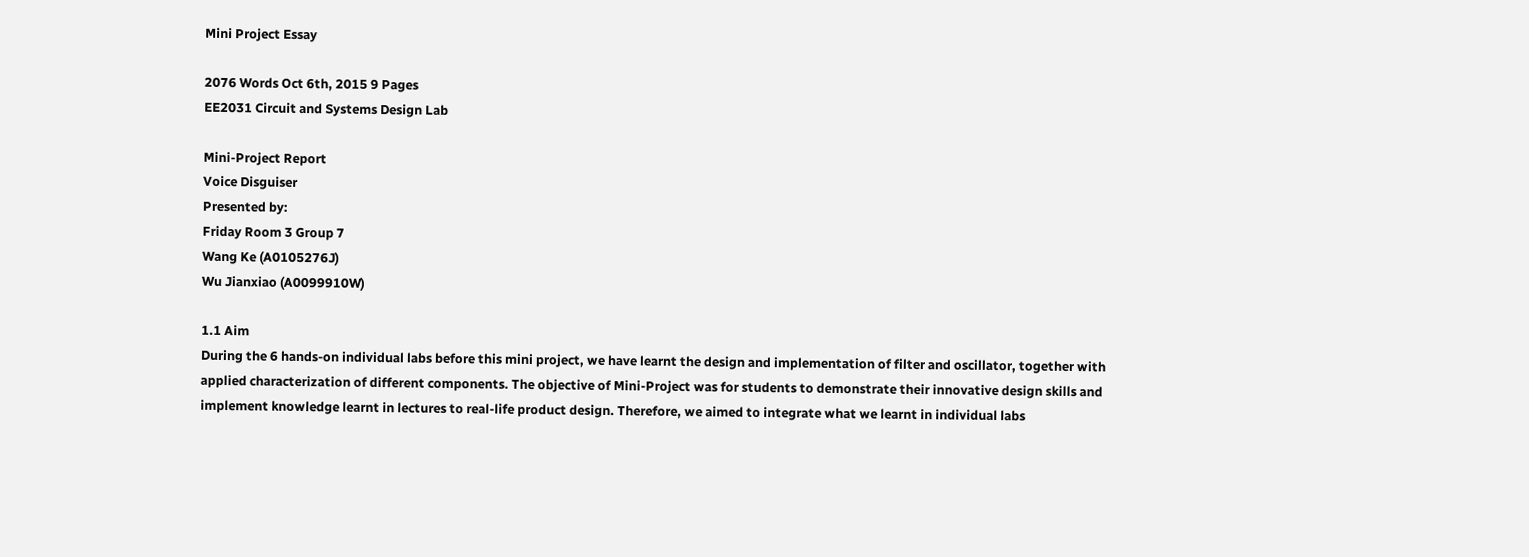Mini Project Essay

2076 Words Oct 6th, 2015 9 Pages
EE2031 Circuit and Systems Design Lab

Mini-Project Report
Voice Disguiser
Presented by:
Friday Room 3 Group 7
Wang Ke (A0105276J)
Wu Jianxiao (A0099910W)

1.1 Aim
During the 6 hands-on individual labs before this mini project, we have learnt the design and implementation of filter and oscillator, together with applied characterization of different components. The objective of Mini-Project was for students to demonstrate their innovative design skills and implement knowledge learnt in lectures to real-life product design. Therefore, we aimed to integrate what we learnt in individual labs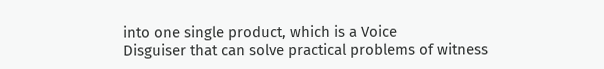into one single product, which is a Voice
Disguiser that can solve practical problems of witness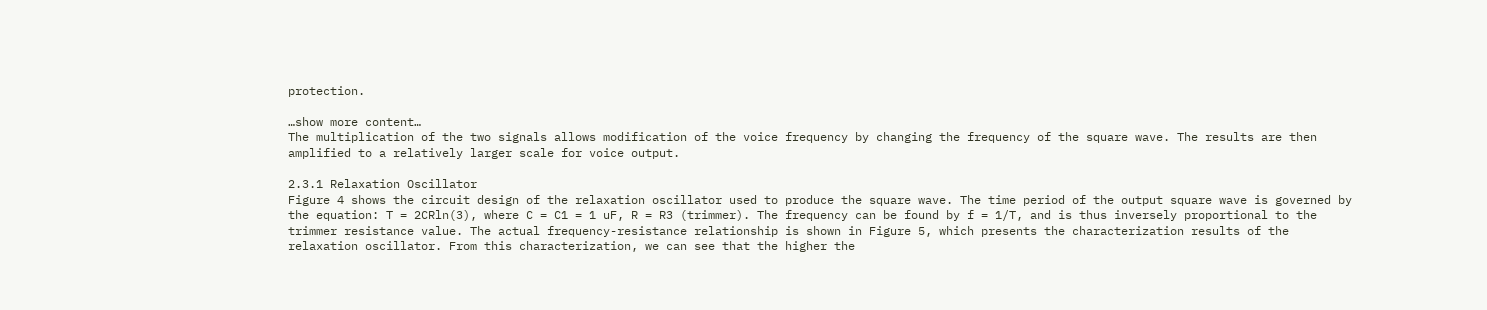protection.

…show more content…
The multiplication of the two signals allows modification of the voice frequency by changing the frequency of the square wave. The results are then amplified to a relatively larger scale for voice output.

2.3.1 Relaxation Oscillator
Figure 4 shows the circuit design of the relaxation oscillator used to produce the square wave. The time period of the output square wave is governed by the equation: T = 2CRln(3), where C = C1 = 1 uF, R = R3 (trimmer). The frequency can be found by f = 1/T, and is thus inversely proportional to the trimmer resistance value. The actual frequency-resistance relationship is shown in Figure 5, which presents the characterization results of the relaxation oscillator. From this characterization, we can see that the higher the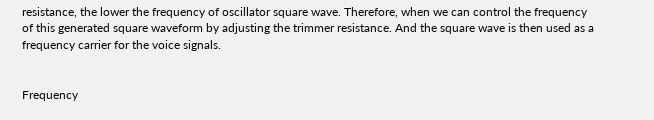resistance, the lower the frequency of oscillator square wave. Therefore, when we can control the frequency of this generated square waveform by adjusting the trimmer resistance. And the square wave is then used as a frequency carrier for the voice signals.


Frequency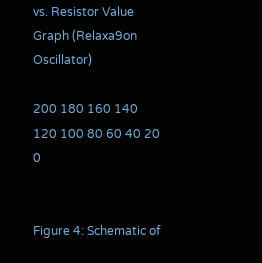vs. Resistor Value Graph (Relaxa9on Oscillator)

200 180 160 140 120 100 80 60 40 20 0


Figure 4: Schematic of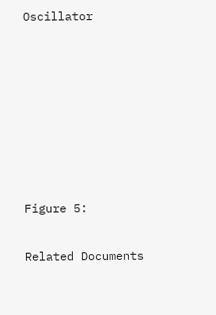Oscillator







Figure 5:

Related Documents